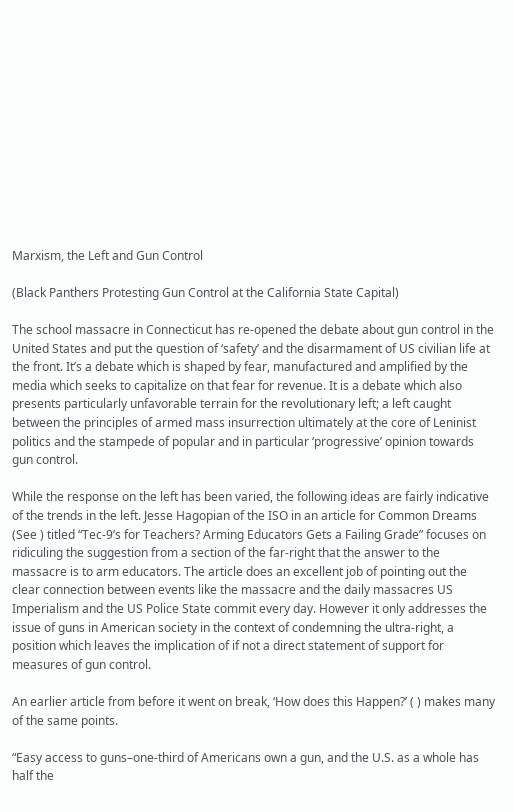Marxism, the Left and Gun Control

(Black Panthers Protesting Gun Control at the California State Capital)

The school massacre in Connecticut has re-opened the debate about gun control in the United States and put the question of ‘safety’ and the disarmament of US civilian life at the front. It’s a debate which is shaped by fear, manufactured and amplified by the media which seeks to capitalize on that fear for revenue. It is a debate which also presents particularly unfavorable terrain for the revolutionary left; a left caught between the principles of armed mass insurrection ultimately at the core of Leninist politics and the stampede of popular and in particular ‘progressive’ opinion towards gun control.

While the response on the left has been varied, the following ideas are fairly indicative of the trends in the left. Jesse Hagopian of the ISO in an article for Common Dreams (See ) titled “Tec-9’s for Teachers? Arming Educators Gets a Failing Grade” focuses on ridiculing the suggestion from a section of the far-right that the answer to the massacre is to arm educators. The article does an excellent job of pointing out the clear connection between events like the massacre and the daily massacres US Imperialism and the US Police State commit every day. However it only addresses the issue of guns in American society in the context of condemning the ultra-right, a position which leaves the implication of if not a direct statement of support for measures of gun control.

An earlier article from before it went on break, ‘How does this Happen?’ ( ) makes many of the same points.

“Easy access to guns–one-third of Americans own a gun, and the U.S. as a whole has half the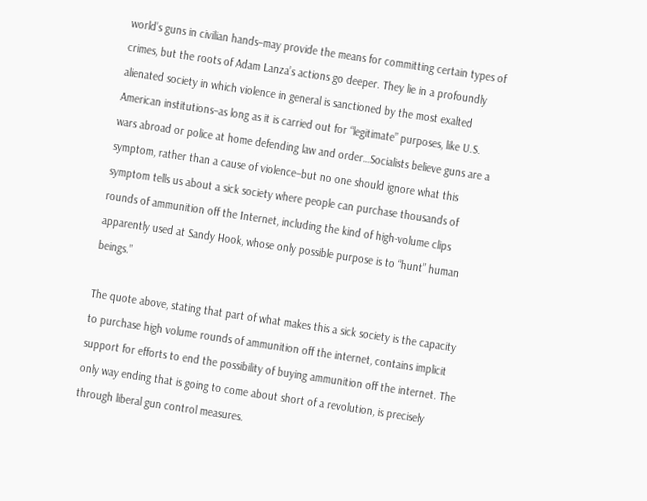world’s guns in civilian hands–may provide the means for committing certain types of crimes, but the roots of Adam Lanza’s actions go deeper. They lie in a profoundly alienated society in which violence in general is sanctioned by the most exalted American institutions–as long as it is carried out for “legitimate” purposes, like U.S. wars abroad or police at home defending law and order…Socialists believe guns are a symptom, rather than a cause of violence–but no one should ignore what this symptom tells us about a sick society where people can purchase thousands of rounds of ammunition off the Internet, including the kind of high-volume clips apparently used at Sandy Hook, whose only possible purpose is to “hunt” human beings.”

The quote above, stating that part of what makes this a sick society is the capacity to purchase high volume rounds of ammunition off the internet, contains implicit support for efforts to end the possibility of buying ammunition off the internet. The only way ending that is going to come about short of a revolution, is precisely through liberal gun control measures.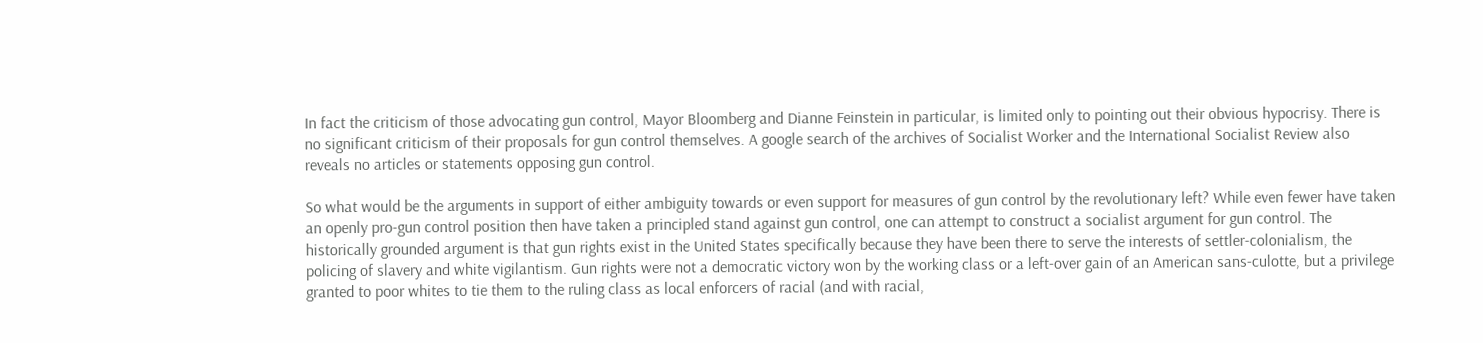In fact the criticism of those advocating gun control, Mayor Bloomberg and Dianne Feinstein in particular, is limited only to pointing out their obvious hypocrisy. There is no significant criticism of their proposals for gun control themselves. A google search of the archives of Socialist Worker and the International Socialist Review also reveals no articles or statements opposing gun control.

So what would be the arguments in support of either ambiguity towards or even support for measures of gun control by the revolutionary left? While even fewer have taken an openly pro-gun control position then have taken a principled stand against gun control, one can attempt to construct a socialist argument for gun control. The historically grounded argument is that gun rights exist in the United States specifically because they have been there to serve the interests of settler-colonialism, the policing of slavery and white vigilantism. Gun rights were not a democratic victory won by the working class or a left-over gain of an American sans-culotte, but a privilege granted to poor whites to tie them to the ruling class as local enforcers of racial (and with racial,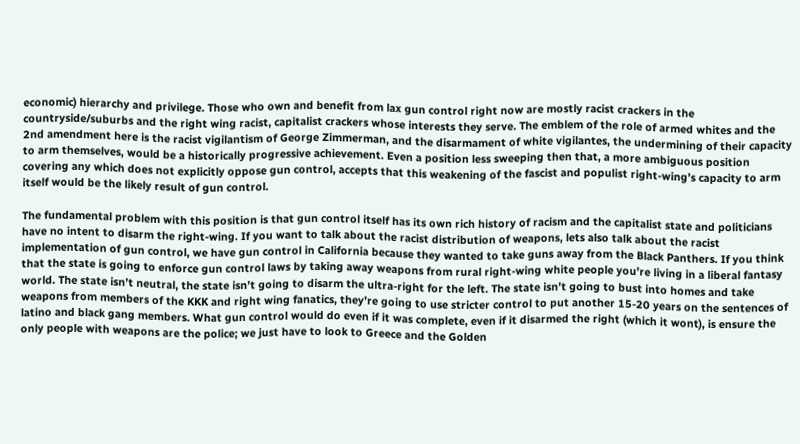economic) hierarchy and privilege. Those who own and benefit from lax gun control right now are mostly racist crackers in the countryside/suburbs and the right wing racist, capitalist crackers whose interests they serve. The emblem of the role of armed whites and the 2nd amendment here is the racist vigilantism of George Zimmerman, and the disarmament of white vigilantes, the undermining of their capacity to arm themselves, would be a historically progressive achievement. Even a position less sweeping then that, a more ambiguous position covering any which does not explicitly oppose gun control, accepts that this weakening of the fascist and populist right-wing’s capacity to arm itself would be the likely result of gun control.

The fundamental problem with this position is that gun control itself has its own rich history of racism and the capitalist state and politicians have no intent to disarm the right-wing. If you want to talk about the racist distribution of weapons, lets also talk about the racist implementation of gun control, we have gun control in California because they wanted to take guns away from the Black Panthers. If you think that the state is going to enforce gun control laws by taking away weapons from rural right-wing white people you’re living in a liberal fantasy world. The state isn’t neutral, the state isn’t going to disarm the ultra-right for the left. The state isn’t going to bust into homes and take weapons from members of the KKK and right wing fanatics, they’re going to use stricter control to put another 15-20 years on the sentences of latino and black gang members. What gun control would do even if it was complete, even if it disarmed the right (which it wont), is ensure the only people with weapons are the police; we just have to look to Greece and the Golden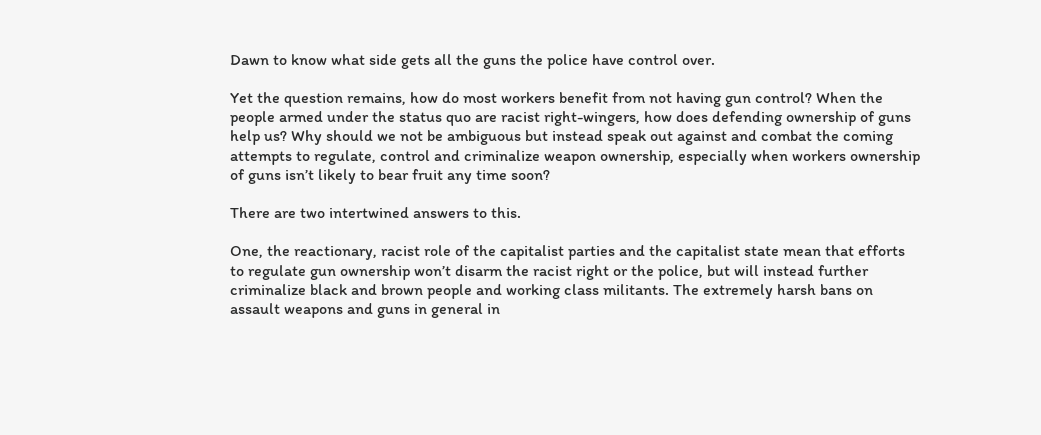Dawn to know what side gets all the guns the police have control over.

Yet the question remains, how do most workers benefit from not having gun control? When the people armed under the status quo are racist right-wingers, how does defending ownership of guns help us? Why should we not be ambiguous but instead speak out against and combat the coming attempts to regulate, control and criminalize weapon ownership, especially when workers ownership of guns isn’t likely to bear fruit any time soon?

There are two intertwined answers to this.

One, the reactionary, racist role of the capitalist parties and the capitalist state mean that efforts to regulate gun ownership won’t disarm the racist right or the police, but will instead further criminalize black and brown people and working class militants. The extremely harsh bans on assault weapons and guns in general in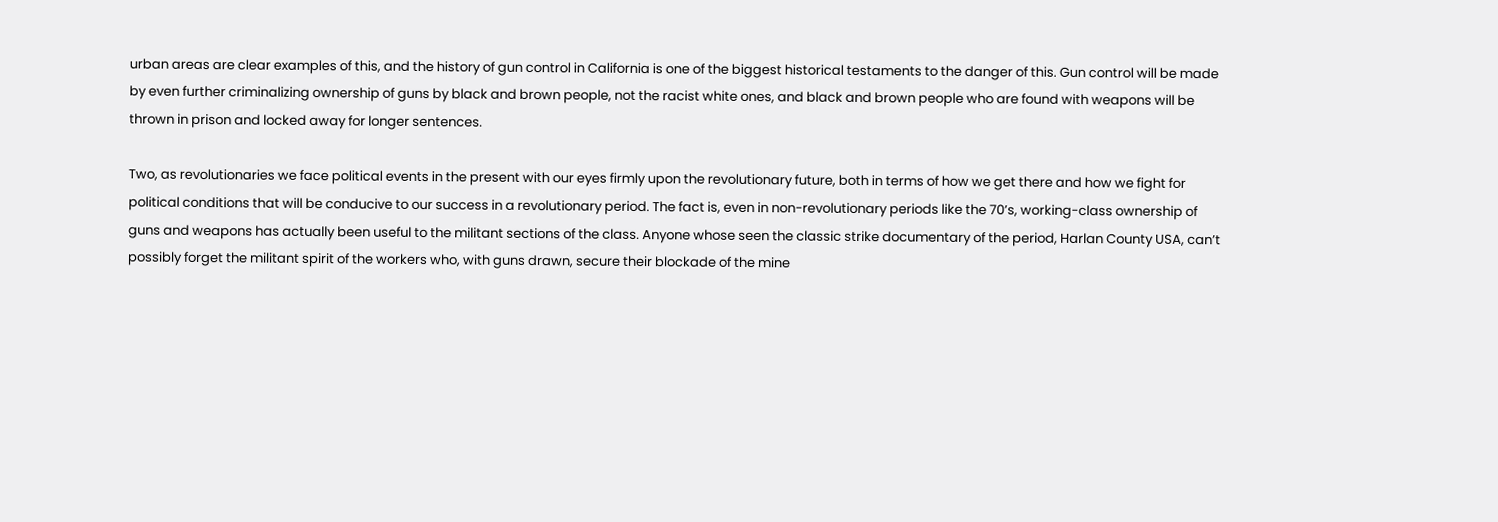urban areas are clear examples of this, and the history of gun control in California is one of the biggest historical testaments to the danger of this. Gun control will be made by even further criminalizing ownership of guns by black and brown people, not the racist white ones, and black and brown people who are found with weapons will be thrown in prison and locked away for longer sentences.

Two, as revolutionaries we face political events in the present with our eyes firmly upon the revolutionary future, both in terms of how we get there and how we fight for political conditions that will be conducive to our success in a revolutionary period. The fact is, even in non-revolutionary periods like the 70’s, working-class ownership of guns and weapons has actually been useful to the militant sections of the class. Anyone whose seen the classic strike documentary of the period, Harlan County USA, can’t possibly forget the militant spirit of the workers who, with guns drawn, secure their blockade of the mine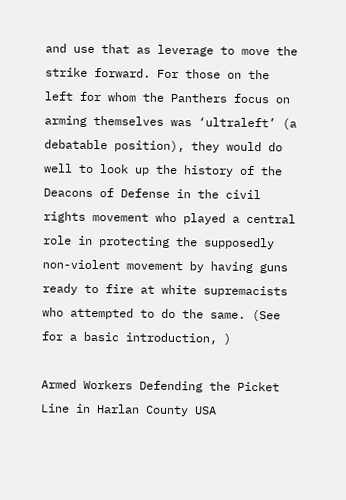and use that as leverage to move the strike forward. For those on the left for whom the Panthers focus on arming themselves was ‘ultraleft’ (a debatable position), they would do well to look up the history of the Deacons of Defense in the civil rights movement who played a central role in protecting the supposedly non-violent movement by having guns ready to fire at white supremacists who attempted to do the same. (See for a basic introduction, )

Armed Workers Defending the Picket Line in Harlan County USA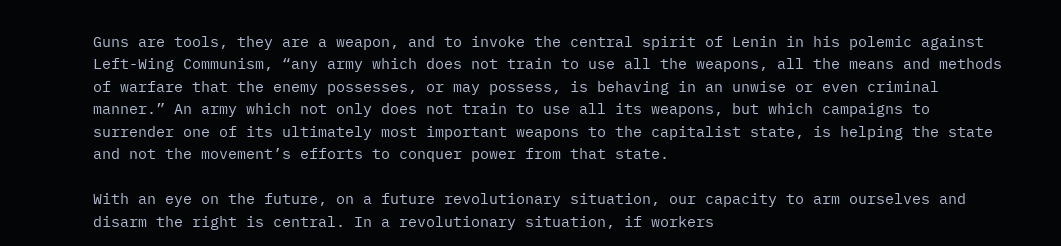Guns are tools, they are a weapon, and to invoke the central spirit of Lenin in his polemic against Left-Wing Communism, “any army which does not train to use all the weapons, all the means and methods of warfare that the enemy possesses, or may possess, is behaving in an unwise or even criminal manner.” An army which not only does not train to use all its weapons, but which campaigns to surrender one of its ultimately most important weapons to the capitalist state, is helping the state and not the movement’s efforts to conquer power from that state.

With an eye on the future, on a future revolutionary situation, our capacity to arm ourselves and disarm the right is central. In a revolutionary situation, if workers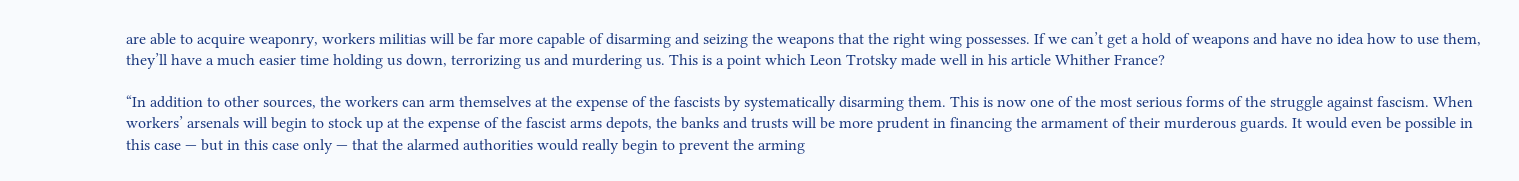are able to acquire weaponry, workers militias will be far more capable of disarming and seizing the weapons that the right wing possesses. If we can’t get a hold of weapons and have no idea how to use them, they’ll have a much easier time holding us down, terrorizing us and murdering us. This is a point which Leon Trotsky made well in his article Whither France?

“In addition to other sources, the workers can arm themselves at the expense of the fascists by systematically disarming them. This is now one of the most serious forms of the struggle against fascism. When workers’ arsenals will begin to stock up at the expense of the fascist arms depots, the banks and trusts will be more prudent in financing the armament of their murderous guards. It would even be possible in this case — but in this case only — that the alarmed authorities would really begin to prevent the arming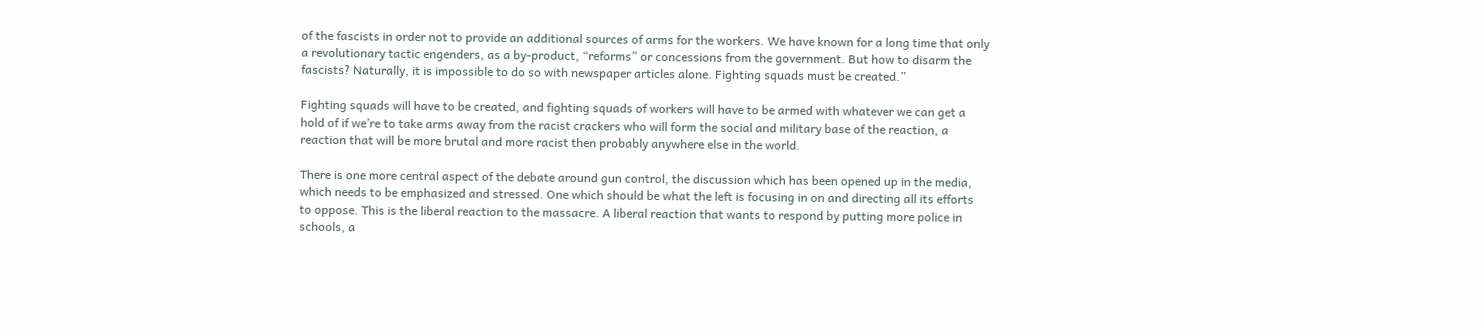of the fascists in order not to provide an additional sources of arms for the workers. We have known for a long time that only a revolutionary tactic engenders, as a by-product, “reforms” or concessions from the government. But how to disarm the fascists? Naturally, it is impossible to do so with newspaper articles alone. Fighting squads must be created.”

Fighting squads will have to be created, and fighting squads of workers will have to be armed with whatever we can get a hold of if we’re to take arms away from the racist crackers who will form the social and military base of the reaction, a reaction that will be more brutal and more racist then probably anywhere else in the world.

There is one more central aspect of the debate around gun control, the discussion which has been opened up in the media, which needs to be emphasized and stressed. One which should be what the left is focusing in on and directing all its efforts to oppose. This is the liberal reaction to the massacre. A liberal reaction that wants to respond by putting more police in schools, a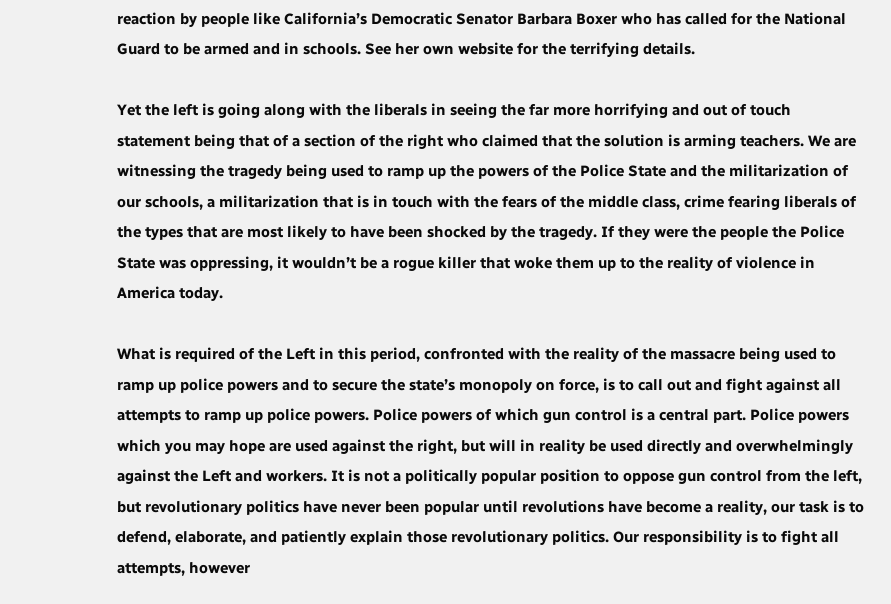reaction by people like California’s Democratic Senator Barbara Boxer who has called for the National Guard to be armed and in schools. See her own website for the terrifying details.

Yet the left is going along with the liberals in seeing the far more horrifying and out of touch statement being that of a section of the right who claimed that the solution is arming teachers. We are witnessing the tragedy being used to ramp up the powers of the Police State and the militarization of our schools, a militarization that is in touch with the fears of the middle class, crime fearing liberals of the types that are most likely to have been shocked by the tragedy. If they were the people the Police State was oppressing, it wouldn’t be a rogue killer that woke them up to the reality of violence in America today.

What is required of the Left in this period, confronted with the reality of the massacre being used to ramp up police powers and to secure the state’s monopoly on force, is to call out and fight against all attempts to ramp up police powers. Police powers of which gun control is a central part. Police powers which you may hope are used against the right, but will in reality be used directly and overwhelmingly against the Left and workers. It is not a politically popular position to oppose gun control from the left, but revolutionary politics have never been popular until revolutions have become a reality, our task is to defend, elaborate, and patiently explain those revolutionary politics. Our responsibility is to fight all attempts, however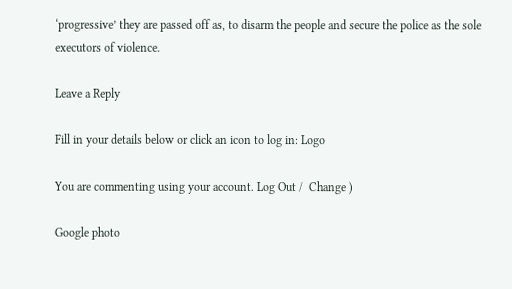‘progressive’ they are passed off as, to disarm the people and secure the police as the sole executors of violence.

Leave a Reply

Fill in your details below or click an icon to log in: Logo

You are commenting using your account. Log Out /  Change )

Google photo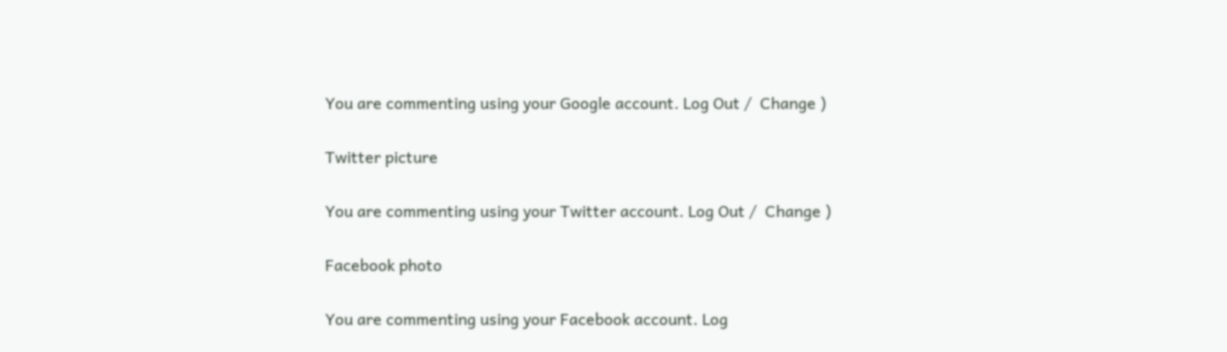You are commenting using your Google account. Log Out /  Change )

Twitter picture

You are commenting using your Twitter account. Log Out /  Change )

Facebook photo

You are commenting using your Facebook account. Log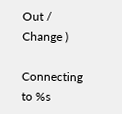Out /  Change )

Connecting to %s